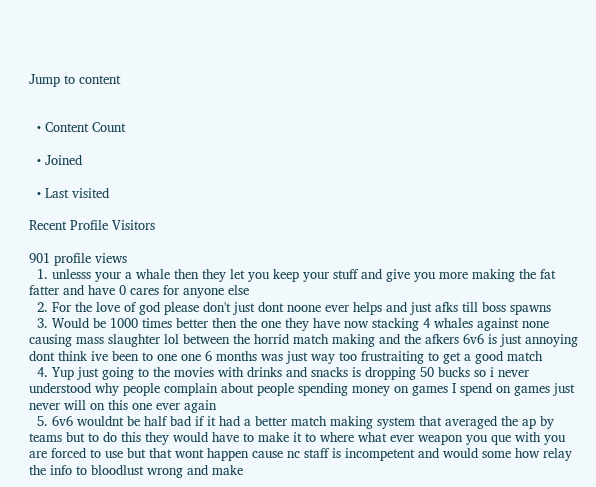Jump to content


  • Content Count

  • Joined

  • Last visited

Recent Profile Visitors

901 profile views
  1. unlesss your a whale then they let you keep your stuff and give you more making the fat fatter and have 0 cares for anyone else
  2. For the love of god please don't just dont noone ever helps and just afks till boss spawns
  3. Would be 1000 times better then the one they have now stacking 4 whales against none causing mass slaughter lol between the horrid match making and the afkers 6v6 is just annoying dont think ive been to one one 6 months was just way too frustraiting to get a good match
  4. Yup just going to the movies with drinks and snacks is dropping 50 bucks so i never understood why people complain about people spending money on games I spend on games just never will on this one ever again
  5. 6v6 wouldnt be half bad if it had a better match making system that averaged the ap by teams but to do this they would have to make it to where what ever weapon you que with you are forced to use but that wont happen cause nc staff is incompetent and would some how relay the info to bloodlust wrong and make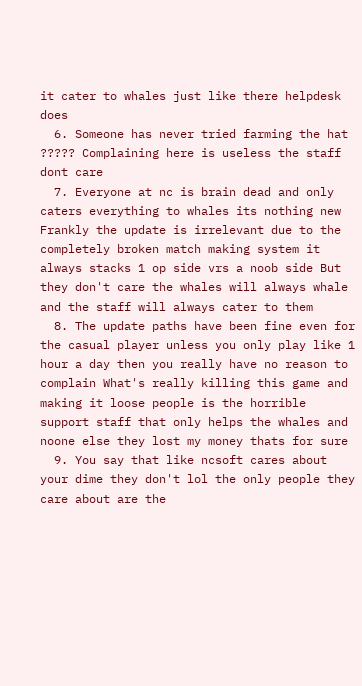it cater to whales just like there helpdesk does
  6. Someone has never tried farming the hat ????? Complaining here is useless the staff dont care
  7. Everyone at nc is brain dead and only caters everything to whales its nothing new Frankly the update is irrelevant due to the completely broken match making system it always stacks 1 op side vrs a noob side But they don't care the whales will always whale and the staff will always cater to them
  8. The update paths have been fine even for the casual player unless you only play like 1 hour a day then you really have no reason to complain What's really killing this game and making it loose people is the horrible support staff that only helps the whales and noone else they lost my money thats for sure
  9. You say that like ncsoft cares about your dime they don't lol the only people they care about are the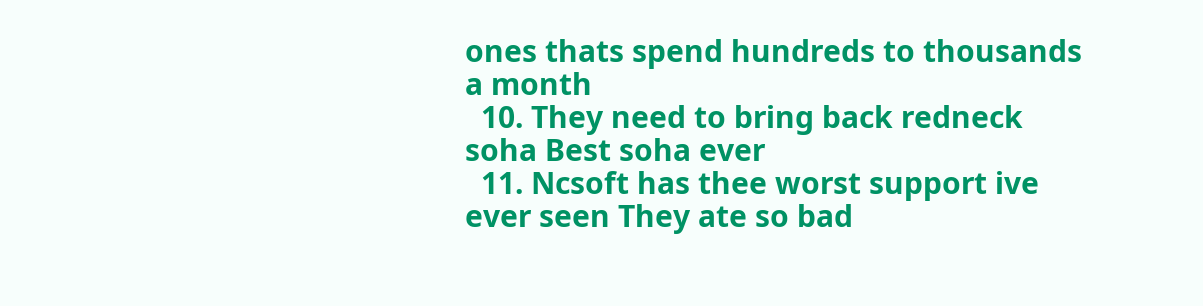ones thats spend hundreds to thousands a month
  10. They need to bring back redneck soha Best soha ever
  11. Ncsoft has thee worst support ive ever seen They ate so bad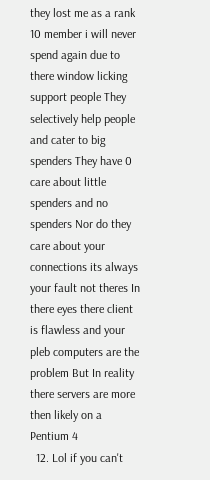they lost me as a rank 10 member i will never spend again due to there window licking support people They selectively help people and cater to big spenders They have 0 care about little spenders and no spenders Nor do they care about your connections its always your fault not theres In there eyes there client is flawless and your pleb computers are the problem But In reality there servers are more then likely on a Pentium 4
  12. Lol if you can't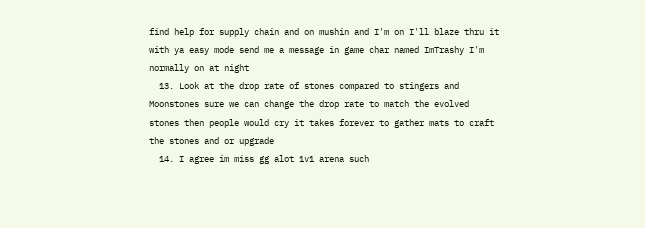find help for supply chain and on mushin and I'm on I'll blaze thru it with ya easy mode send me a message in game char named ImTrashy I'm normally on at night
  13. Look at the drop rate of stones compared to stingers and Moonstones sure we can change the drop rate to match the evolved stones then people would cry it takes forever to gather mats to craft the stones and or upgrade
  14. I agree im miss gg alot 1v1 arena such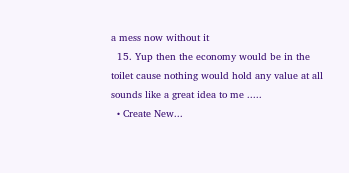a mess now without it
  15. Yup then the economy would be in the toilet cause nothing would hold any value at all sounds like a great idea to me .....
  • Create New...